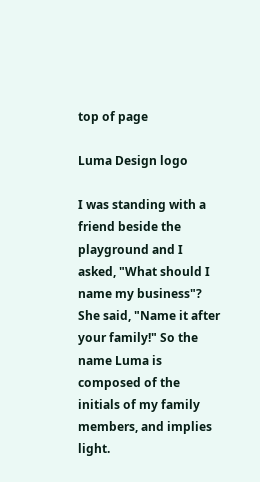top of page

Luma Design logo

I was standing with a friend beside the playground and I asked, "What should I name my business"? She said, "Name it after your family!" So the name Luma is composed of the initials of my family members, and implies light.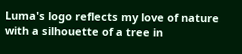Luma's logo reflects my love of nature with a silhouette of a tree in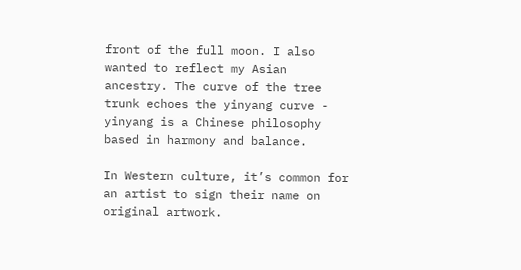front of the full moon. I also wanted to reflect my Asian ancestry. The curve of the tree trunk echoes the yinyang curve - yinyang is a Chinese philosophy based in harmony and balance.

In Western culture, it’s common for an artist to sign their name on original artwork.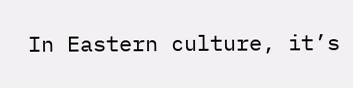In Eastern culture, it’s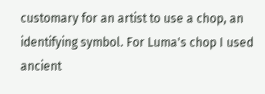customary for an artist to use a chop, an identifying symbol. For Luma's chop I used ancient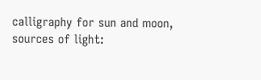calligraphy for sun and moon, sources of light: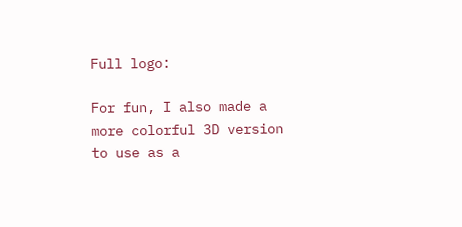Full logo:

For fun, I also made a more colorful 3D version to use as a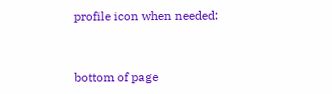profile icon when needed:


bottom of page